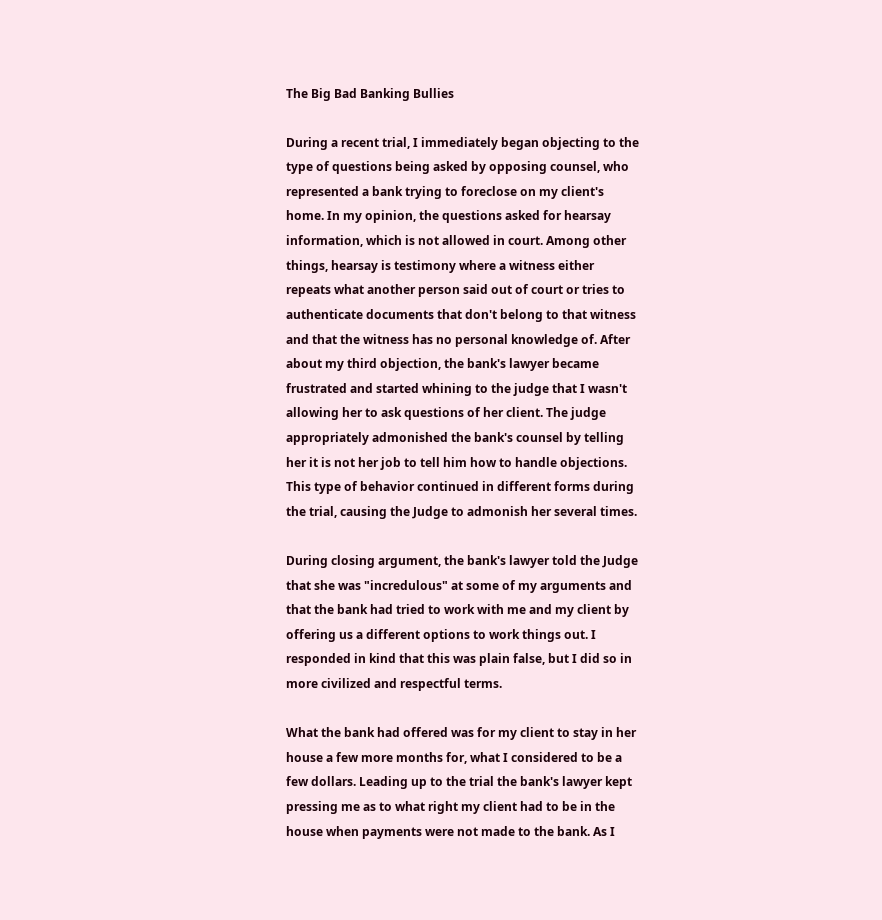The Big Bad Banking Bullies

During a recent trial, I immediately began objecting to the type of questions being asked by opposing counsel, who represented a bank trying to foreclose on my client's home. In my opinion, the questions asked for hearsay information, which is not allowed in court. Among other things, hearsay is testimony where a witness either repeats what another person said out of court or tries to authenticate documents that don't belong to that witness and that the witness has no personal knowledge of. After about my third objection, the bank's lawyer became frustrated and started whining to the judge that I wasn't allowing her to ask questions of her client. The judge appropriately admonished the bank's counsel by telling her it is not her job to tell him how to handle objections. This type of behavior continued in different forms during the trial, causing the Judge to admonish her several times.

During closing argument, the bank's lawyer told the Judge that she was "incredulous" at some of my arguments and that the bank had tried to work with me and my client by offering us a different options to work things out. I responded in kind that this was plain false, but I did so in more civilized and respectful terms.

What the bank had offered was for my client to stay in her house a few more months for, what I considered to be a few dollars. Leading up to the trial the bank's lawyer kept pressing me as to what right my client had to be in the house when payments were not made to the bank. As I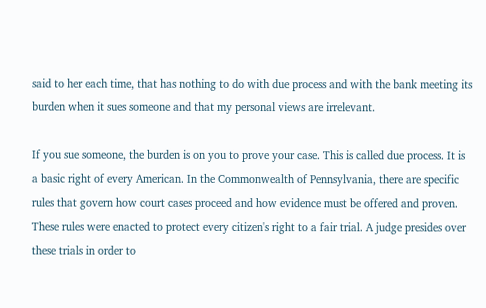said to her each time, that has nothing to do with due process and with the bank meeting its burden when it sues someone and that my personal views are irrelevant.

If you sue someone, the burden is on you to prove your case. This is called due process. It is a basic right of every American. In the Commonwealth of Pennsylvania, there are specific rules that govern how court cases proceed and how evidence must be offered and proven. These rules were enacted to protect every citizen's right to a fair trial. A judge presides over these trials in order to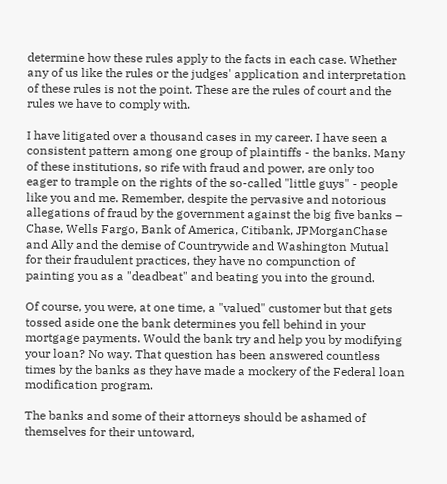determine how these rules apply to the facts in each case. Whether any of us like the rules or the judges' application and interpretation of these rules is not the point. These are the rules of court and the rules we have to comply with.

I have litigated over a thousand cases in my career. I have seen a consistent pattern among one group of plaintiffs - the banks. Many of these institutions, so rife with fraud and power, are only too eager to trample on the rights of the so-called "little guys" - people like you and me. Remember, despite the pervasive and notorious allegations of fraud by the government against the big five banks – Chase, Wells Fargo, Bank of America, Citibank, JPMorganChase and Ally and the demise of Countrywide and Washington Mutual for their fraudulent practices, they have no compunction of painting you as a "deadbeat" and beating you into the ground.

Of course, you were, at one time, a "valued" customer but that gets tossed aside one the bank determines you fell behind in your mortgage payments. Would the bank try and help you by modifying your loan? No way. That question has been answered countless times by the banks as they have made a mockery of the Federal loan modification program.

The banks and some of their attorneys should be ashamed of themselves for their untoward,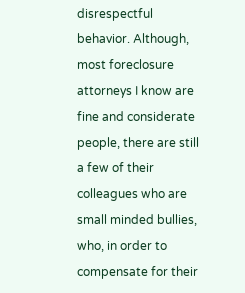disrespectful behavior. Although, most foreclosure attorneys I know are fine and considerate people, there are still a few of their colleagues who are small minded bullies, who, in order to compensate for their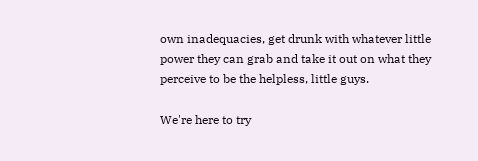own inadequacies, get drunk with whatever little power they can grab and take it out on what they perceive to be the helpless, little guys.

We're here to try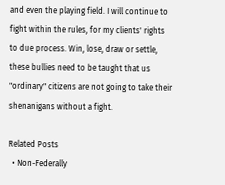and even the playing field. I will continue to fight within the rules, for my clients' rights to due process. Win, lose, draw or settle, these bullies need to be taught that us "ordinary" citizens are not going to take their shenanigans without a fight.

Related Posts
  • Non-Federally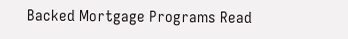Backed Mortgage Programs Read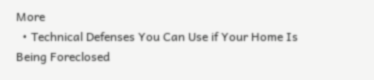More
  • Technical Defenses You Can Use if Your Home Is Being Foreclosed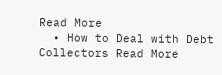Read More
  • How to Deal with Debt Collectors Read More